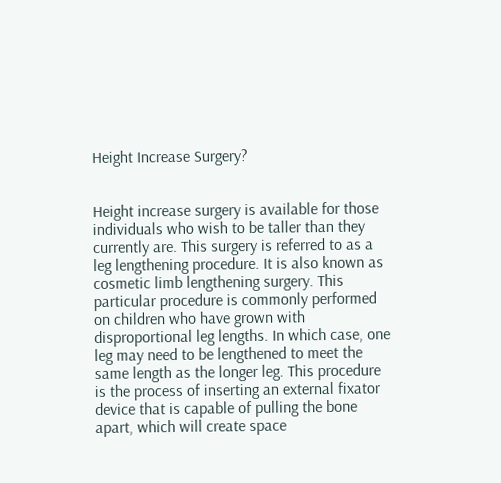Height Increase Surgery?


Height increase surgery is available for those individuals who wish to be taller than they currently are. This surgery is referred to as a leg lengthening procedure. It is also known as cosmetic limb lengthening surgery. This particular procedure is commonly performed on children who have grown with disproportional leg lengths. In which case, one leg may need to be lengthened to meet the same length as the longer leg. This procedure is the process of inserting an external fixator device that is capable of pulling the bone apart, which will create space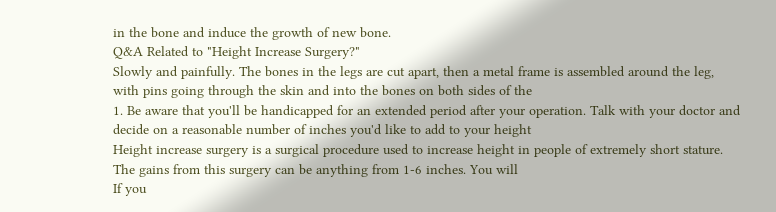in the bone and induce the growth of new bone.
Q&A Related to "Height Increase Surgery?"
Slowly and painfully. The bones in the legs are cut apart, then a metal frame is assembled around the leg, with pins going through the skin and into the bones on both sides of the
1. Be aware that you'll be handicapped for an extended period after your operation. Talk with your doctor and decide on a reasonable number of inches you'd like to add to your height
Height increase surgery is a surgical procedure used to increase height in people of extremely short stature. The gains from this surgery can be anything from 1-6 inches. You will
If you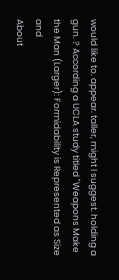would like to. appear. taller, might I suggest. holding a gun. ? According a UCLA study titled "Weapons Make the Man (Larger): Formidability is Represented as Size and
About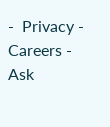-  Privacy -  Careers -  Ask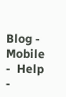Blog -  Mobile -  Help -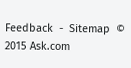Feedback  -  Sitemap  © 2015 Ask.com